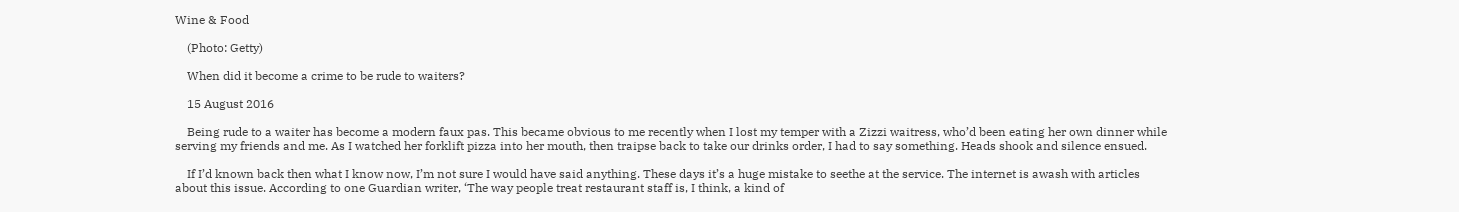Wine & Food

    (Photo: Getty)

    When did it become a crime to be rude to waiters?

    15 August 2016

    Being rude to a waiter has become a modern faux pas. This became obvious to me recently when I lost my temper with a Zizzi waitress, who’d been eating her own dinner while serving my friends and me. As I watched her forklift pizza into her mouth, then traipse back to take our drinks order, I had to say something. Heads shook and silence ensued.

    If I’d known back then what I know now, I’m not sure I would have said anything. These days it’s a huge mistake to seethe at the service. The internet is awash with articles about this issue. According to one Guardian writer, ‘The way people treat restaurant staff is, I think, a kind of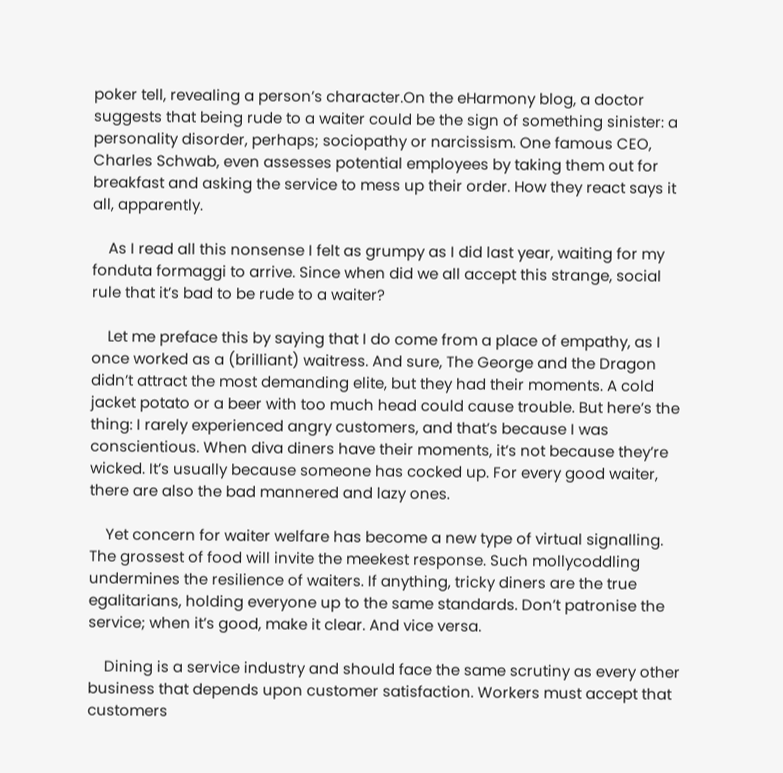poker tell, revealing a person’s character.On the eHarmony blog, a doctor suggests that being rude to a waiter could be the sign of something sinister: a personality disorder, perhaps; sociopathy or narcissism. One famous CEO, Charles Schwab, even assesses potential employees by taking them out for breakfast and asking the service to mess up their order. How they react says it all, apparently.

    As I read all this nonsense I felt as grumpy as I did last year, waiting for my fonduta formaggi to arrive. Since when did we all accept this strange, social rule that it’s bad to be rude to a waiter?

    Let me preface this by saying that I do come from a place of empathy, as I once worked as a (brilliant) waitress. And sure, The George and the Dragon didn’t attract the most demanding elite, but they had their moments. A cold jacket potato or a beer with too much head could cause trouble. But here’s the thing: I rarely experienced angry customers, and that’s because I was conscientious. When diva diners have their moments, it’s not because they’re wicked. It’s usually because someone has cocked up. For every good waiter, there are also the bad mannered and lazy ones.

    Yet concern for waiter welfare has become a new type of virtual signalling. The grossest of food will invite the meekest response. Such mollycoddling undermines the resilience of waiters. If anything, tricky diners are the true egalitarians, holding everyone up to the same standards. Don’t patronise the service; when it’s good, make it clear. And vice versa.

    Dining is a service industry and should face the same scrutiny as every other business that depends upon customer satisfaction. Workers must accept that customers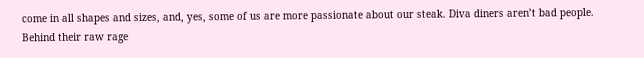come in all shapes and sizes, and, yes, some of us are more passionate about our steak. Diva diners aren’t bad people. Behind their raw rage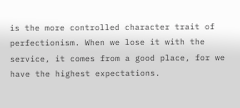is the more controlled character trait of perfectionism. When we lose it with the service, it comes from a good place, for we have the highest expectations.